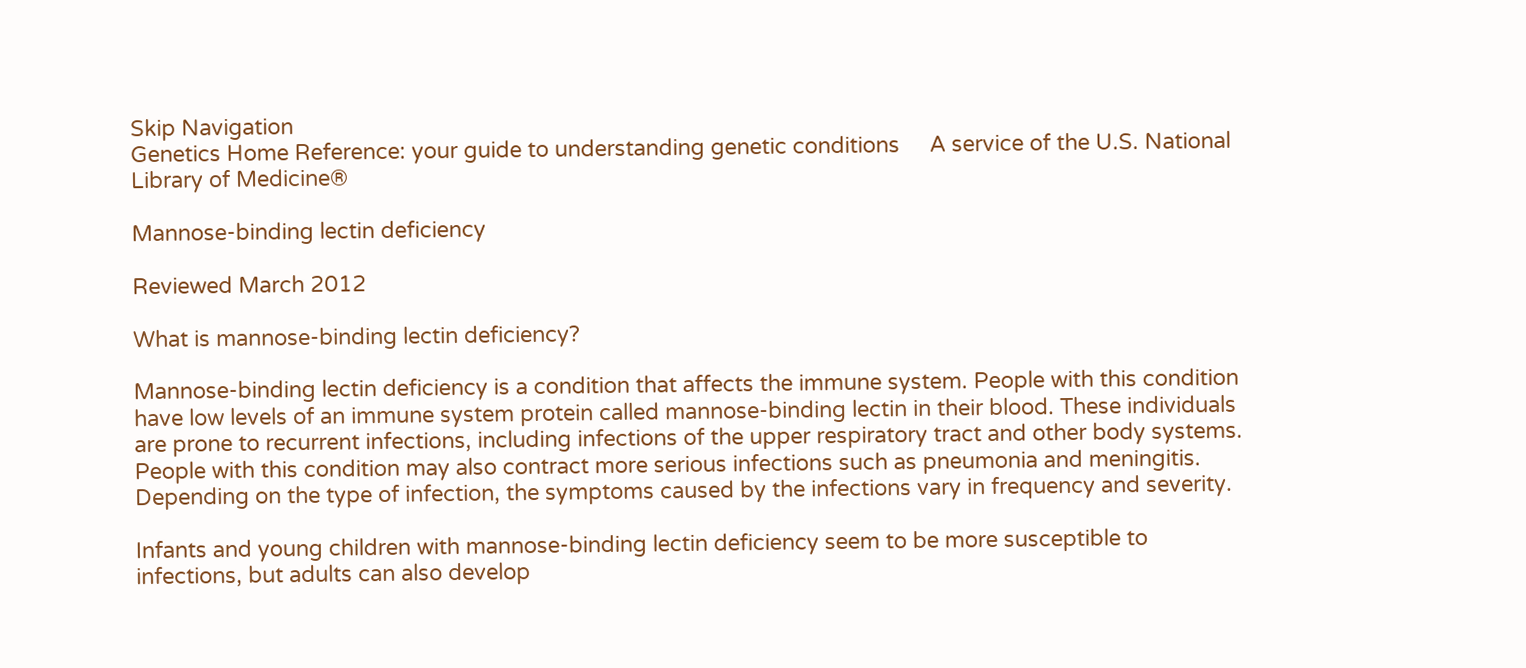Skip Navigation
Genetics Home Reference: your guide to understanding genetic conditions     A service of the U.S. National Library of Medicine®

Mannose-binding lectin deficiency

Reviewed March 2012

What is mannose-binding lectin deficiency?

Mannose-binding lectin deficiency is a condition that affects the immune system. People with this condition have low levels of an immune system protein called mannose-binding lectin in their blood. These individuals are prone to recurrent infections, including infections of the upper respiratory tract and other body systems. People with this condition may also contract more serious infections such as pneumonia and meningitis. Depending on the type of infection, the symptoms caused by the infections vary in frequency and severity.

Infants and young children with mannose-binding lectin deficiency seem to be more susceptible to infections, but adults can also develop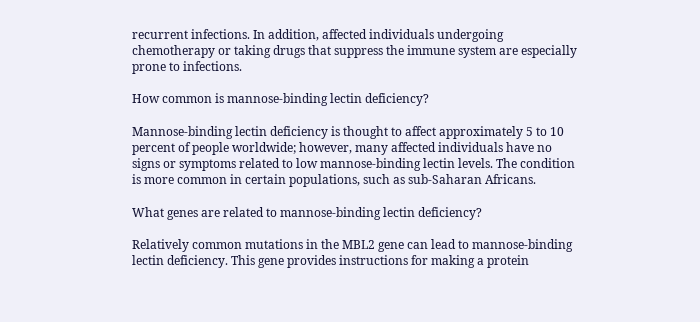recurrent infections. In addition, affected individuals undergoing chemotherapy or taking drugs that suppress the immune system are especially prone to infections.

How common is mannose-binding lectin deficiency?

Mannose-binding lectin deficiency is thought to affect approximately 5 to 10 percent of people worldwide; however, many affected individuals have no signs or symptoms related to low mannose-binding lectin levels. The condition is more common in certain populations, such as sub-Saharan Africans.

What genes are related to mannose-binding lectin deficiency?

Relatively common mutations in the MBL2 gene can lead to mannose-binding lectin deficiency. This gene provides instructions for making a protein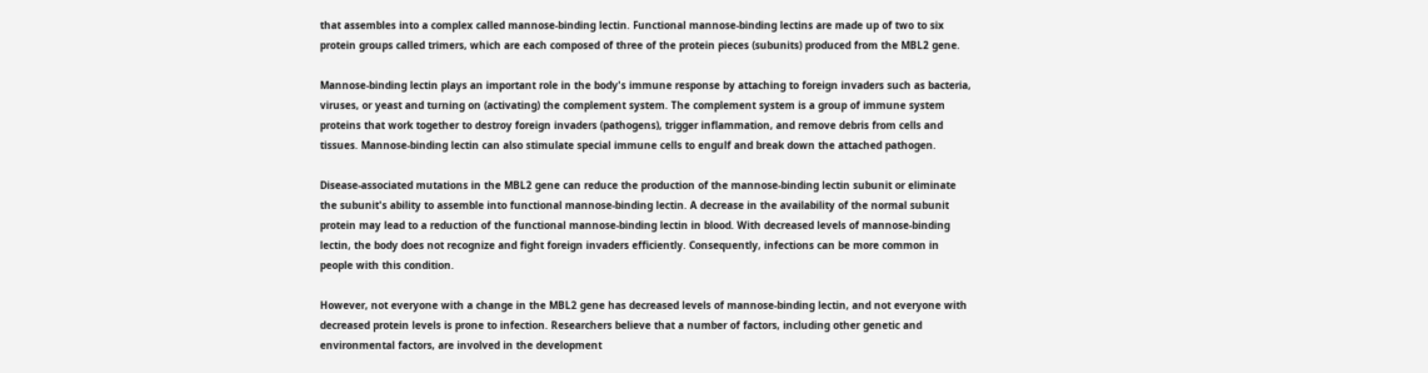that assembles into a complex called mannose-binding lectin. Functional mannose-binding lectins are made up of two to six protein groups called trimers, which are each composed of three of the protein pieces (subunits) produced from the MBL2 gene.

Mannose-binding lectin plays an important role in the body's immune response by attaching to foreign invaders such as bacteria, viruses, or yeast and turning on (activating) the complement system. The complement system is a group of immune system proteins that work together to destroy foreign invaders (pathogens), trigger inflammation, and remove debris from cells and tissues. Mannose-binding lectin can also stimulate special immune cells to engulf and break down the attached pathogen.

Disease-associated mutations in the MBL2 gene can reduce the production of the mannose-binding lectin subunit or eliminate the subunit's ability to assemble into functional mannose-binding lectin. A decrease in the availability of the normal subunit protein may lead to a reduction of the functional mannose-binding lectin in blood. With decreased levels of mannose-binding lectin, the body does not recognize and fight foreign invaders efficiently. Consequently, infections can be more common in people with this condition.

However, not everyone with a change in the MBL2 gene has decreased levels of mannose-binding lectin, and not everyone with decreased protein levels is prone to infection. Researchers believe that a number of factors, including other genetic and environmental factors, are involved in the development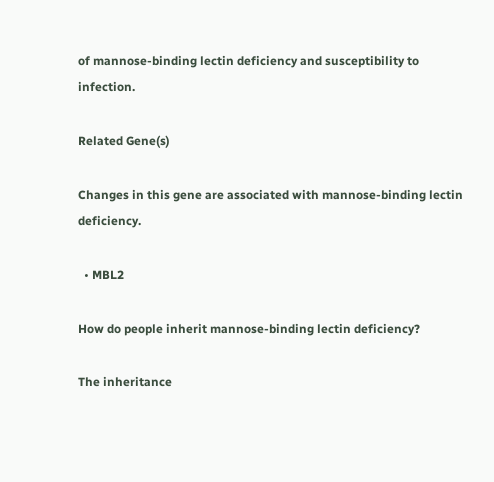of mannose-binding lectin deficiency and susceptibility to infection.

Related Gene(s)

Changes in this gene are associated with mannose-binding lectin deficiency.

  • MBL2

How do people inherit mannose-binding lectin deficiency?

The inheritance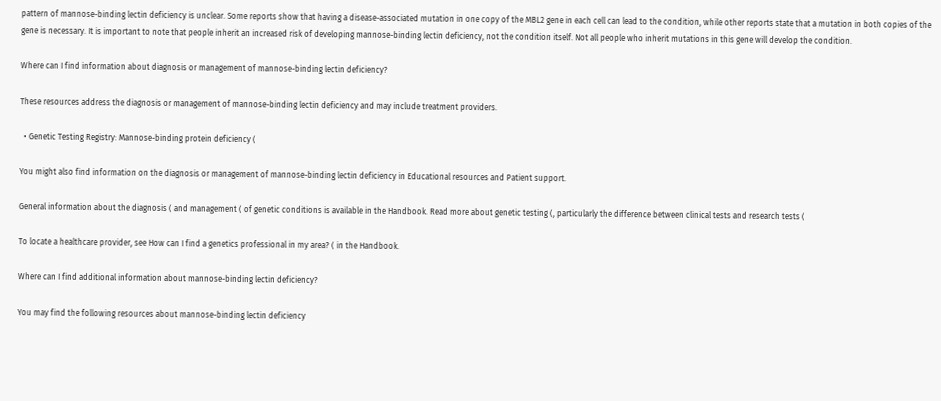pattern of mannose-binding lectin deficiency is unclear. Some reports show that having a disease-associated mutation in one copy of the MBL2 gene in each cell can lead to the condition, while other reports state that a mutation in both copies of the gene is necessary. It is important to note that people inherit an increased risk of developing mannose-binding lectin deficiency, not the condition itself. Not all people who inherit mutations in this gene will develop the condition.

Where can I find information about diagnosis or management of mannose-binding lectin deficiency?

These resources address the diagnosis or management of mannose-binding lectin deficiency and may include treatment providers.

  • Genetic Testing Registry: Mannose-binding protein deficiency (

You might also find information on the diagnosis or management of mannose-binding lectin deficiency in Educational resources and Patient support.

General information about the diagnosis ( and management ( of genetic conditions is available in the Handbook. Read more about genetic testing (, particularly the difference between clinical tests and research tests (

To locate a healthcare provider, see How can I find a genetics professional in my area? ( in the Handbook.

Where can I find additional information about mannose-binding lectin deficiency?

You may find the following resources about mannose-binding lectin deficiency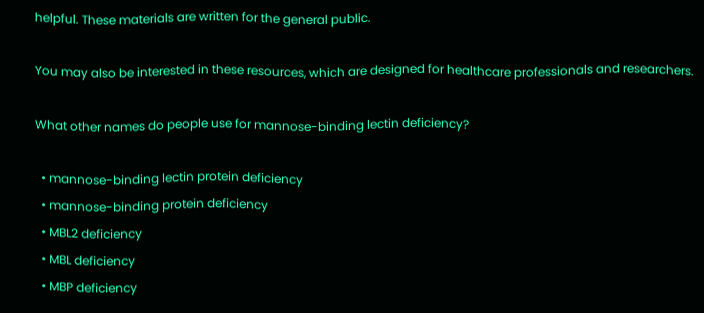helpful. These materials are written for the general public.

You may also be interested in these resources, which are designed for healthcare professionals and researchers.

What other names do people use for mannose-binding lectin deficiency?

  • mannose-binding lectin protein deficiency
  • mannose-binding protein deficiency
  • MBL2 deficiency
  • MBL deficiency
  • MBP deficiency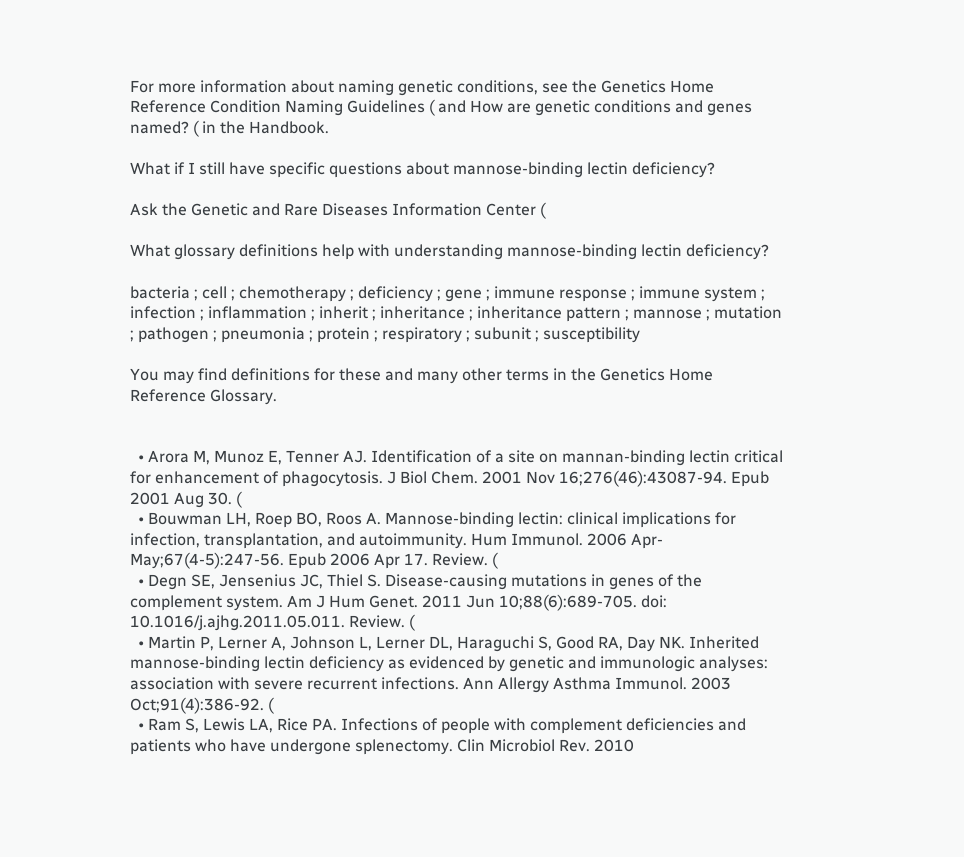For more information about naming genetic conditions, see the Genetics Home Reference Condition Naming Guidelines ( and How are genetic conditions and genes named? ( in the Handbook.

What if I still have specific questions about mannose-binding lectin deficiency?

Ask the Genetic and Rare Diseases Information Center (

What glossary definitions help with understanding mannose-binding lectin deficiency?

bacteria ; cell ; chemotherapy ; deficiency ; gene ; immune response ; immune system ; infection ; inflammation ; inherit ; inheritance ; inheritance pattern ; mannose ; mutation ; pathogen ; pneumonia ; protein ; respiratory ; subunit ; susceptibility

You may find definitions for these and many other terms in the Genetics Home Reference Glossary.


  • Arora M, Munoz E, Tenner AJ. Identification of a site on mannan-binding lectin critical for enhancement of phagocytosis. J Biol Chem. 2001 Nov 16;276(46):43087-94. Epub 2001 Aug 30. (
  • Bouwman LH, Roep BO, Roos A. Mannose-binding lectin: clinical implications for infection, transplantation, and autoimmunity. Hum Immunol. 2006 Apr-May;67(4-5):247-56. Epub 2006 Apr 17. Review. (
  • Degn SE, Jensenius JC, Thiel S. Disease-causing mutations in genes of the complement system. Am J Hum Genet. 2011 Jun 10;88(6):689-705. doi: 10.1016/j.ajhg.2011.05.011. Review. (
  • Martin P, Lerner A, Johnson L, Lerner DL, Haraguchi S, Good RA, Day NK. Inherited mannose-binding lectin deficiency as evidenced by genetic and immunologic analyses: association with severe recurrent infections. Ann Allergy Asthma Immunol. 2003 Oct;91(4):386-92. (
  • Ram S, Lewis LA, Rice PA. Infections of people with complement deficiencies and patients who have undergone splenectomy. Clin Microbiol Rev. 2010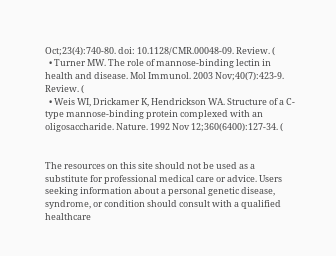Oct;23(4):740-80. doi: 10.1128/CMR.00048-09. Review. (
  • Turner MW. The role of mannose-binding lectin in health and disease. Mol Immunol. 2003 Nov;40(7):423-9. Review. (
  • Weis WI, Drickamer K, Hendrickson WA. Structure of a C-type mannose-binding protein complexed with an oligosaccharide. Nature. 1992 Nov 12;360(6400):127-34. (


The resources on this site should not be used as a substitute for professional medical care or advice. Users seeking information about a personal genetic disease, syndrome, or condition should consult with a qualified healthcare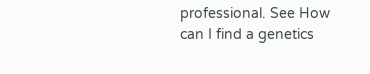professional. See How can I find a genetics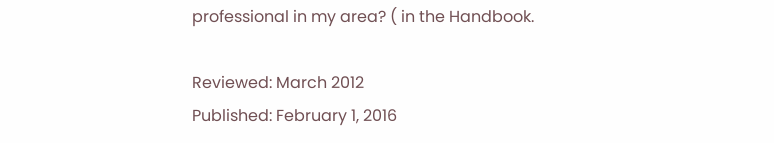professional in my area? ( in the Handbook.

Reviewed: March 2012
Published: February 1, 2016